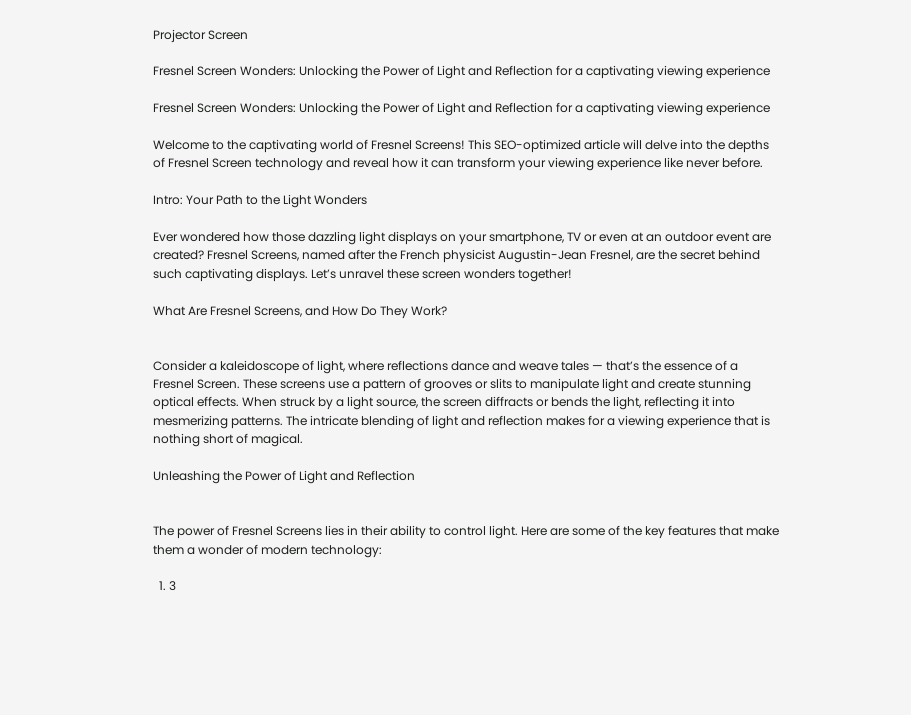Projector Screen

Fresnel Screen Wonders: Unlocking the Power of Light and Reflection for a captivating viewing experience

Fresnel Screen Wonders: Unlocking the Power of Light and Reflection for a captivating viewing experience

Welcome to the captivating world of Fresnel Screens! This SEO-optimized article will delve into the depths of Fresnel Screen technology and reveal how it can transform your viewing experience like never before.

Intro: Your Path to the Light Wonders

Ever wondered how those dazzling light displays on your smartphone, TV or even at an outdoor event are created? Fresnel Screens, named after the French physicist Augustin-Jean Fresnel, are the secret behind such captivating displays. Let’s unravel these screen wonders together!

What Are Fresnel Screens, and How Do They Work?


Consider a kaleidoscope of light, where reflections dance and weave tales — that’s the essence of a Fresnel Screen. These screens use a pattern of grooves or slits to manipulate light and create stunning optical effects. When struck by a light source, the screen diffracts or bends the light, reflecting it into mesmerizing patterns. The intricate blending of light and reflection makes for a viewing experience that is nothing short of magical.

Unleashing the Power of Light and Reflection


The power of Fresnel Screens lies in their ability to control light. Here are some of the key features that make them a wonder of modern technology:

  1. 3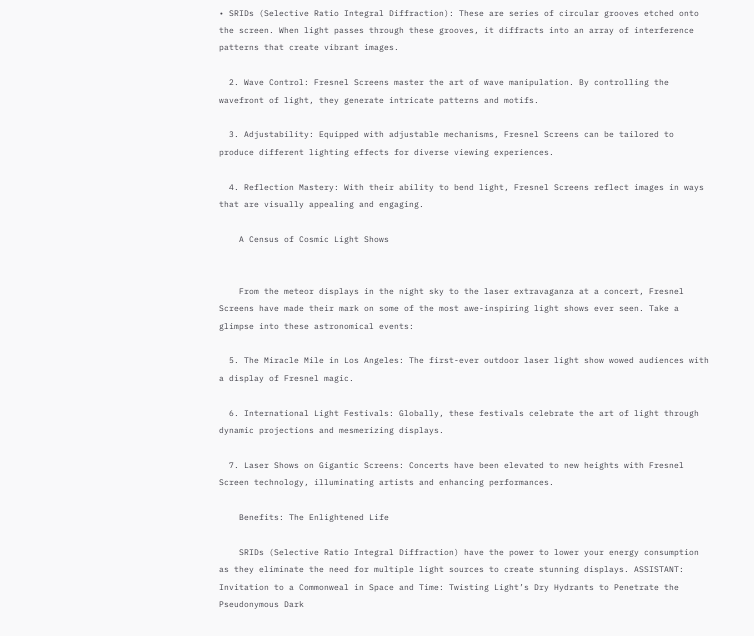• SRIDs (Selective Ratio Integral Diffraction): These are series of circular grooves etched onto the screen. When light passes through these grooves, it diffracts into an array of interference patterns that create vibrant images.

  2. Wave Control: Fresnel Screens master the art of wave manipulation. By controlling the wavefront of light, they generate intricate patterns and motifs.

  3. Adjustability: Equipped with adjustable mechanisms, Fresnel Screens can be tailored to produce different lighting effects for diverse viewing experiences.

  4. Reflection Mastery: With their ability to bend light, Fresnel Screens reflect images in ways that are visually appealing and engaging.

    A Census of Cosmic Light Shows


    From the meteor displays in the night sky to the laser extravaganza at a concert, Fresnel Screens have made their mark on some of the most awe-inspiring light shows ever seen. Take a glimpse into these astronomical events:

  5. The Miracle Mile in Los Angeles: The first-ever outdoor laser light show wowed audiences with a display of Fresnel magic.

  6. International Light Festivals: Globally, these festivals celebrate the art of light through dynamic projections and mesmerizing displays.

  7. Laser Shows on Gigantic Screens: Concerts have been elevated to new heights with Fresnel Screen technology, illuminating artists and enhancing performances.

    Benefits: The Enlightened Life

    SRIDs (Selective Ratio Integral Diffraction) have the power to lower your energy consumption as they eliminate the need for multiple light sources to create stunning displays. ASSISTANT: Invitation to a Commonweal in Space and Time: Twisting Light’s Dry Hydrants to Penetrate the Pseudonymous Dark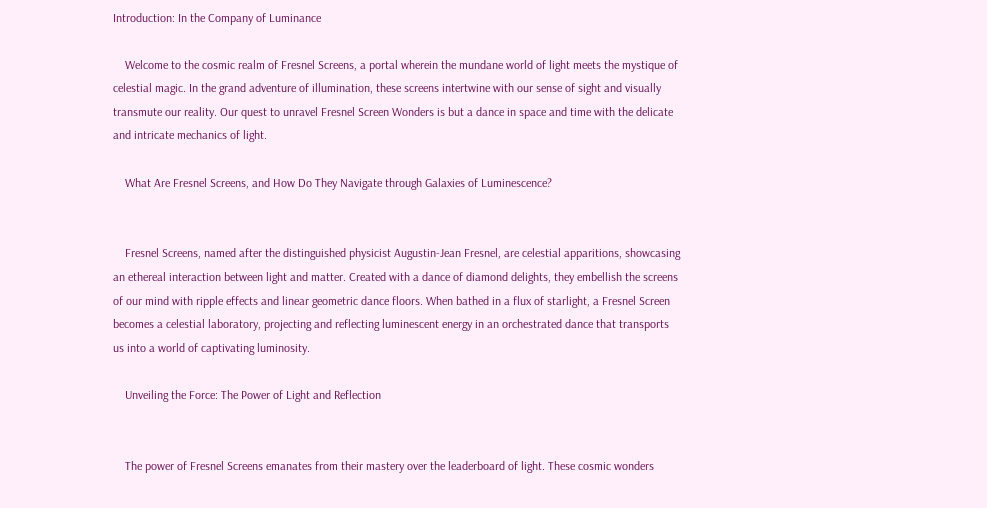Introduction: In the Company of Luminance

    Welcome to the cosmic realm of Fresnel Screens, a portal wherein the mundane world of light meets the mystique of celestial magic. In the grand adventure of illumination, these screens intertwine with our sense of sight and visually transmute our reality. Our quest to unravel Fresnel Screen Wonders is but a dance in space and time with the delicate and intricate mechanics of light.

    What Are Fresnel Screens, and How Do They Navigate through Galaxies of Luminescence?


    Fresnel Screens, named after the distinguished physicist Augustin-Jean Fresnel, are celestial apparitions, showcasing an ethereal interaction between light and matter. Created with a dance of diamond delights, they embellish the screens of our mind with ripple effects and linear geometric dance floors. When bathed in a flux of starlight, a Fresnel Screen becomes a celestial laboratory, projecting and reflecting luminescent energy in an orchestrated dance that transports us into a world of captivating luminosity.

    Unveiling the Force: The Power of Light and Reflection


    The power of Fresnel Screens emanates from their mastery over the leaderboard of light. These cosmic wonders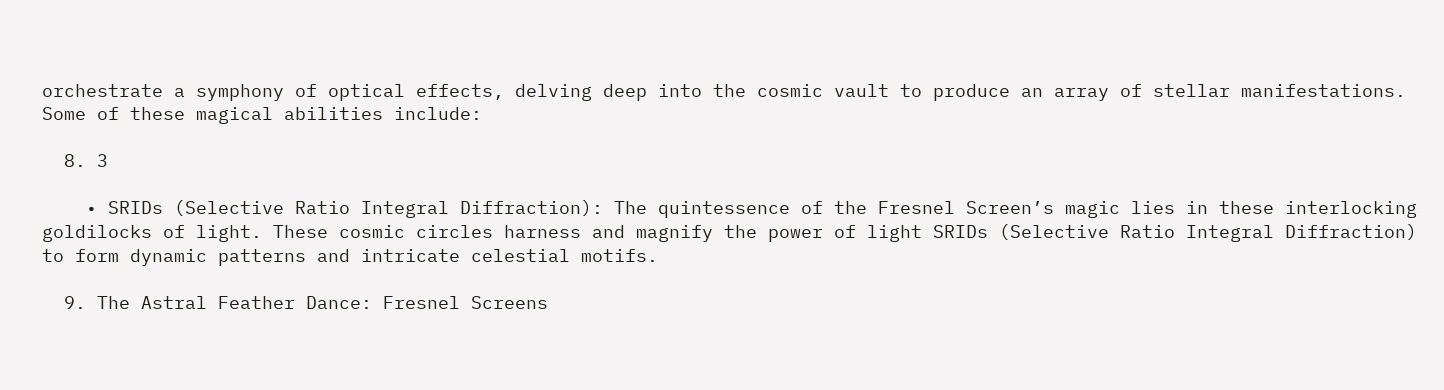orchestrate a symphony of optical effects, delving deep into the cosmic vault to produce an array of stellar manifestations. Some of these magical abilities include:

  8. 3

    • SRIDs (Selective Ratio Integral Diffraction): The quintessence of the Fresnel Screen’s magic lies in these interlocking goldilocks of light. These cosmic circles harness and magnify the power of light SRIDs (Selective Ratio Integral Diffraction) to form dynamic patterns and intricate celestial motifs.

  9. The Astral Feather Dance: Fresnel Screens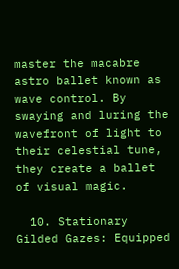master the macabre astro ballet known as wave control. By swaying and luring the wavefront of light to their celestial tune, they create a ballet of visual magic.

  10. Stationary Gilded Gazes: Equipped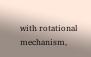with rotational mechanism,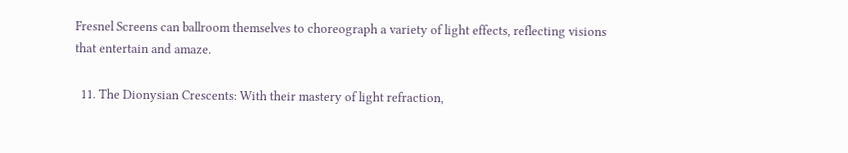Fresnel Screens can ballroom themselves to choreograph a variety of light effects, reflecting visions that entertain and amaze.

  11. The Dionysian Crescents: With their mastery of light refraction,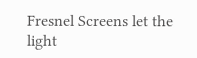Fresnel Screens let the light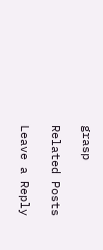grasp

Related Posts

Leave a Reply